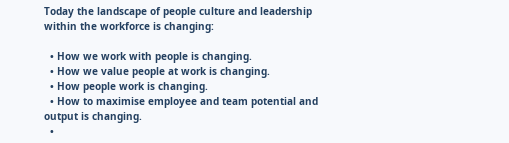Today the landscape of people culture and leadership within the workforce is changing:

  • How we work with people is changing.
  • How we value people at work is changing.
  • How people work is changing.
  • How to maximise employee and team potential and output is changing.
  •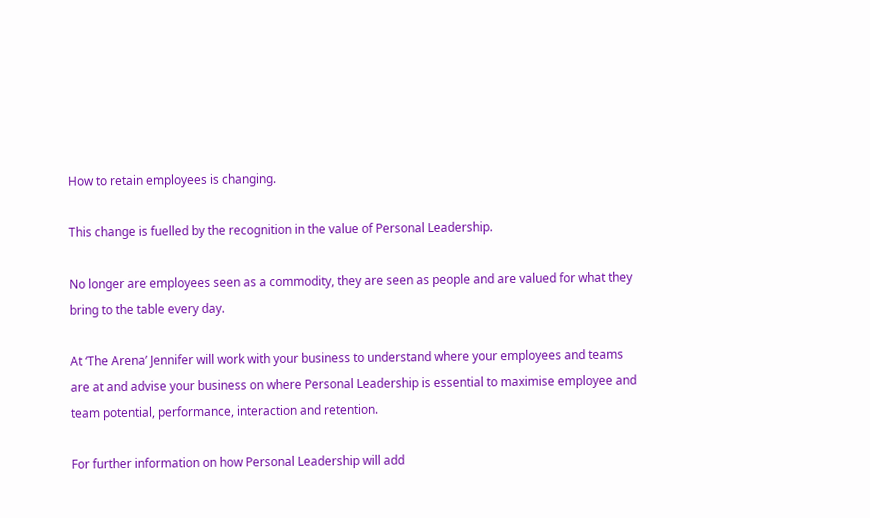How to retain employees is changing.

This change is fuelled by the recognition in the value of Personal Leadership.

No longer are employees seen as a commodity, they are seen as people and are valued for what they bring to the table every day.

At ‘The Arena’ Jennifer will work with your business to understand where your employees and teams are at and advise your business on where Personal Leadership is essential to maximise employee and team potential, performance, interaction and retention.

For further information on how Personal Leadership will add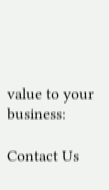value to your business:

Contact Us